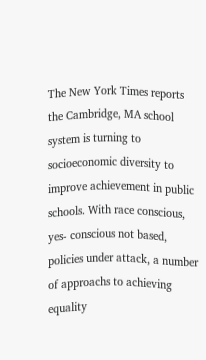The New York Times reports the Cambridge, MA school system is turning to socioeconomic diversity to improve achievement in public schools. With race conscious, yes- conscious not based, policies under attack, a number of approachs to achieving equality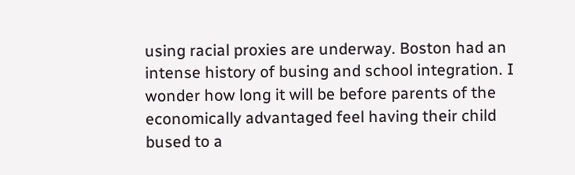using racial proxies are underway. Boston had an intense history of busing and school integration. I wonder how long it will be before parents of the economically advantaged feel having their child bused to a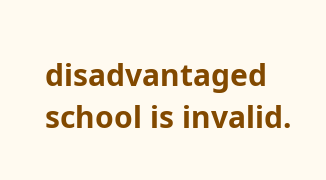disadvantaged school is invalid.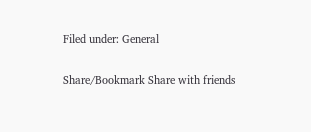Filed under: General

Share/Bookmark Share with friends